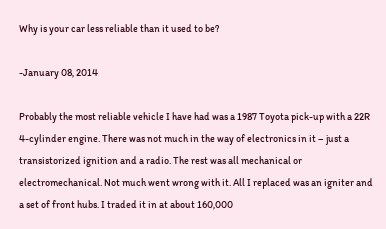Why is your car less reliable than it used to be?

-January 08, 2014

Probably the most reliable vehicle I have had was a 1987 Toyota pick-up with a 22R 4-cylinder engine. There was not much in the way of electronics in it – just a transistorized ignition and a radio. The rest was all mechanical or electromechanical. Not much went wrong with it. All I replaced was an igniter and a set of front hubs. I traded it in at about 160,000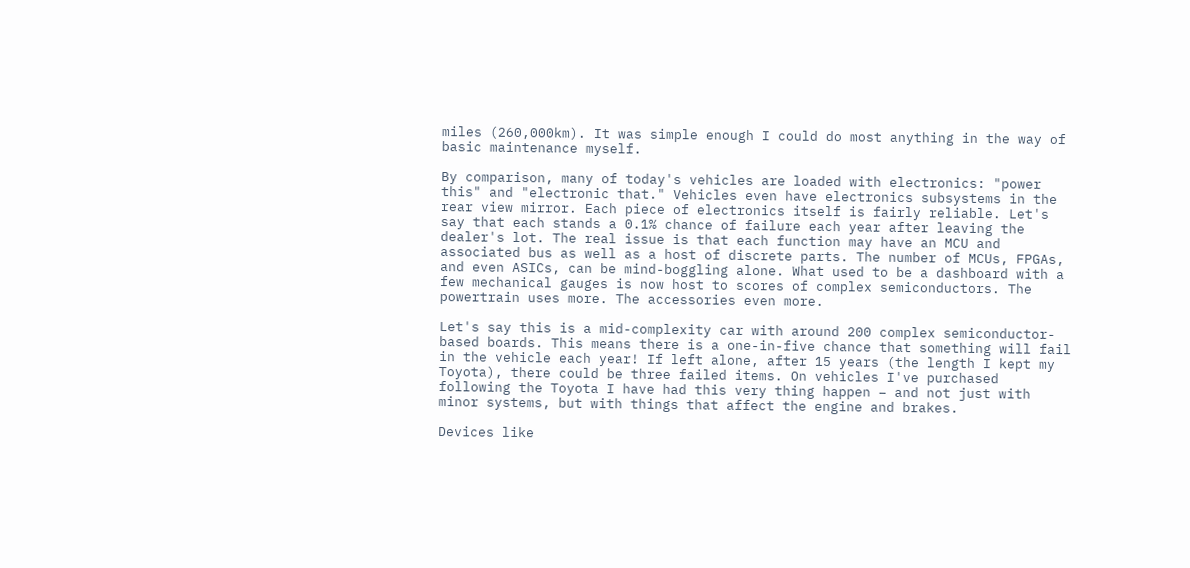miles (260,000km). It was simple enough I could do most anything in the way of basic maintenance myself.

By comparison, many of today's vehicles are loaded with electronics: "power this" and "electronic that." Vehicles even have electronics subsystems in the rear view mirror. Each piece of electronics itself is fairly reliable. Let's say that each stands a 0.1% chance of failure each year after leaving the dealer's lot. The real issue is that each function may have an MCU and associated bus as well as a host of discrete parts. The number of MCUs, FPGAs, and even ASICs, can be mind-boggling alone. What used to be a dashboard with a few mechanical gauges is now host to scores of complex semiconductors. The powertrain uses more. The accessories even more.

Let's say this is a mid-complexity car with around 200 complex semiconductor-based boards. This means there is a one-in-five chance that something will fail in the vehicle each year! If left alone, after 15 years (the length I kept my Toyota), there could be three failed items. On vehicles I've purchased following the Toyota I have had this very thing happen – and not just with minor systems, but with things that affect the engine and brakes.

Devices like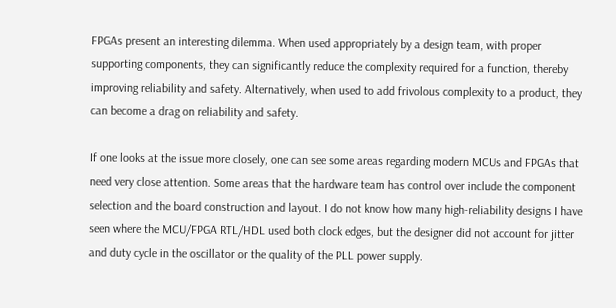FPGAs present an interesting dilemma. When used appropriately by a design team, with proper supporting components, they can significantly reduce the complexity required for a function, thereby improving reliability and safety. Alternatively, when used to add frivolous complexity to a product, they can become a drag on reliability and safety.

If one looks at the issue more closely, one can see some areas regarding modern MCUs and FPGAs that need very close attention. Some areas that the hardware team has control over include the component selection and the board construction and layout. I do not know how many high-reliability designs I have seen where the MCU/FPGA RTL/HDL used both clock edges, but the designer did not account for jitter and duty cycle in the oscillator or the quality of the PLL power supply.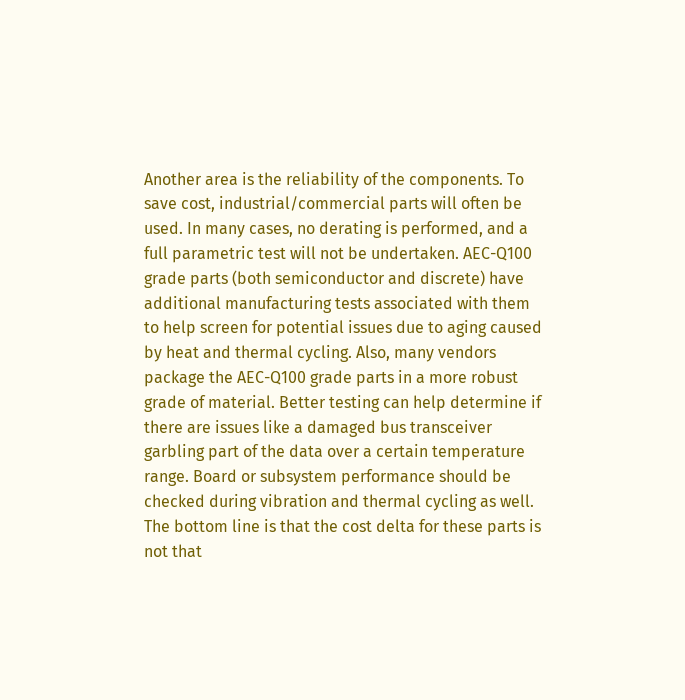Another area is the reliability of the components. To save cost, industrial/commercial parts will often be used. In many cases, no derating is performed, and a full parametric test will not be undertaken. AEC-Q100 grade parts (both semiconductor and discrete) have additional manufacturing tests associated with them to help screen for potential issues due to aging caused by heat and thermal cycling. Also, many vendors package the AEC-Q100 grade parts in a more robust grade of material. Better testing can help determine if there are issues like a damaged bus transceiver garbling part of the data over a certain temperature range. Board or subsystem performance should be checked during vibration and thermal cycling as well. The bottom line is that the cost delta for these parts is not that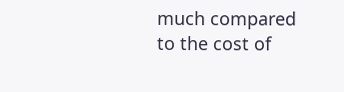much compared to the cost of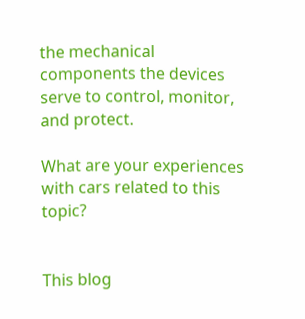the mechanical components the devices serve to control, monitor, and protect.

What are your experiences with cars related to this topic?


This blog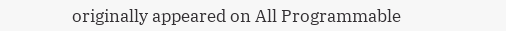originally appeared on All Programmable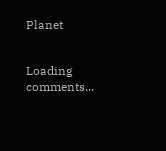Planet


Loading comments...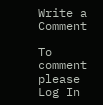Write a Comment

To comment please Log In